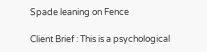Spade leaning on Fence

Client Brief : This is a psychological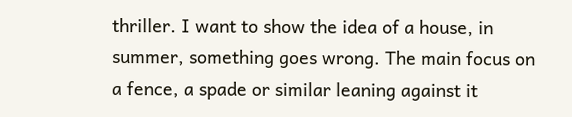thriller. I want to show the idea of a house, in summer, something goes wrong. The main focus on a fence, a spade or similar leaning against it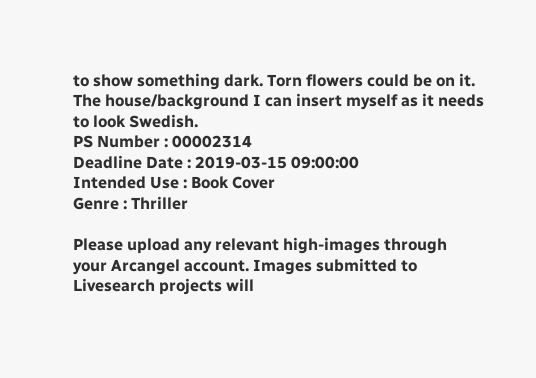to show something dark. Torn flowers could be on it. The house/background I can insert myself as it needs to look Swedish.
PS Number : 00002314
Deadline Date : 2019-03-15 09:00:00
Intended Use : Book Cover
Genre : Thriller

Please upload any relevant high-images through your Arcangel account. Images submitted to Livesearch projects will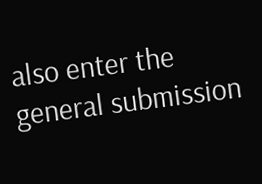also enter the general submission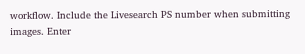workflow. Include the Livesearch PS number when submitting images. Enter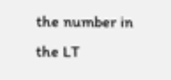the number in the LT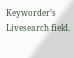Keyworder’s Livesearch field.